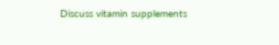Discuss vitamin supplements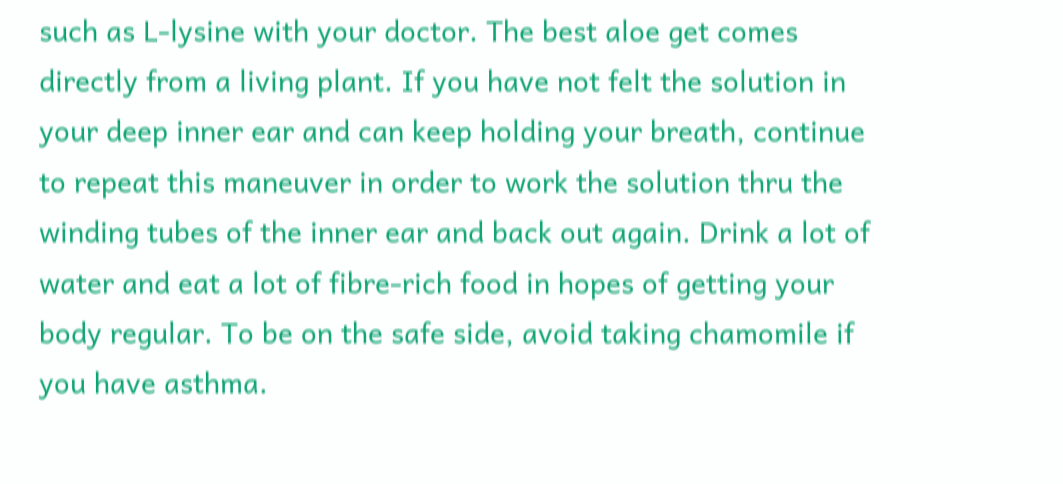such as L-lysine with your doctor. The best aloe get comes directly from a living plant. If you have not felt the solution in your deep inner ear and can keep holding your breath, continue to repeat this maneuver in order to work the solution thru the winding tubes of the inner ear and back out again. Drink a lot of water and eat a lot of fibre-rich food in hopes of getting your body regular. To be on the safe side, avoid taking chamomile if you have asthma.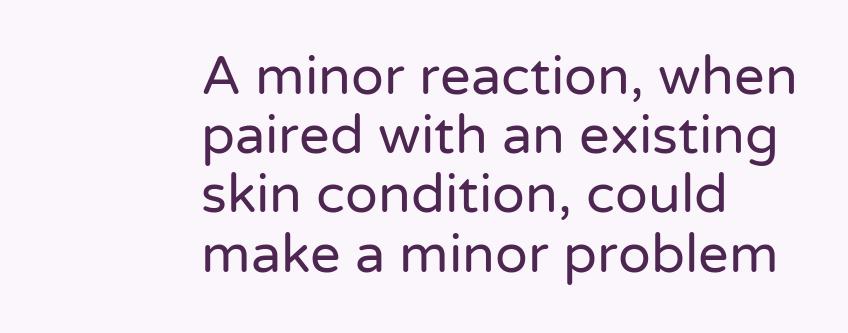A minor reaction, when paired with an existing skin condition, could make a minor problem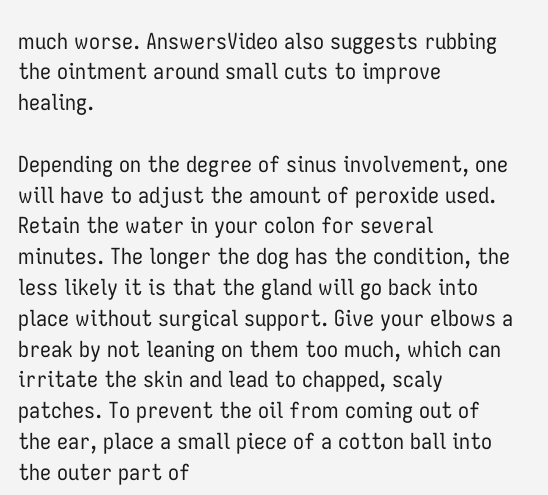much worse. AnswersVideo also suggests rubbing the ointment around small cuts to improve healing.

Depending on the degree of sinus involvement, one will have to adjust the amount of peroxide used. Retain the water in your colon for several minutes. The longer the dog has the condition, the less likely it is that the gland will go back into place without surgical support. Give your elbows a break by not leaning on them too much, which can irritate the skin and lead to chapped, scaly patches. To prevent the oil from coming out of the ear, place a small piece of a cotton ball into the outer part of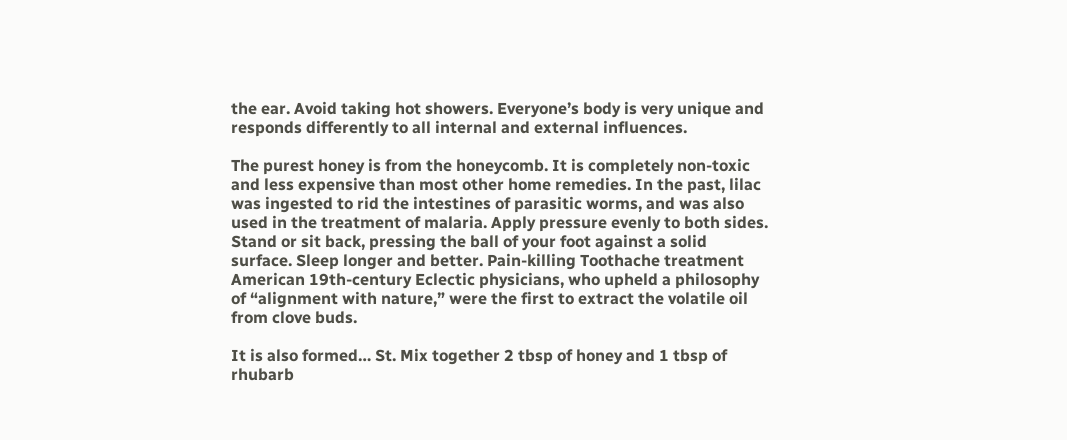the ear. Avoid taking hot showers. Everyone’s body is very unique and responds differently to all internal and external influences.

The purest honey is from the honeycomb. It is completely non-toxic and less expensive than most other home remedies. In the past, lilac was ingested to rid the intestines of parasitic worms, and was also used in the treatment of malaria. Apply pressure evenly to both sides. Stand or sit back, pressing the ball of your foot against a solid surface. Sleep longer and better. Pain-killing Toothache treatment American 19th-century Eclectic physicians, who upheld a philosophy of “alignment with nature,” were the first to extract the volatile oil from clove buds.

It is also formed… St. Mix together 2 tbsp of honey and 1 tbsp of rhubarb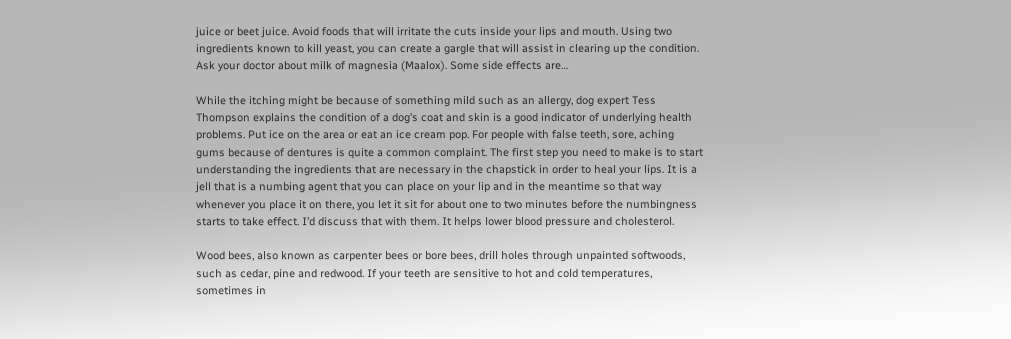juice or beet juice. Avoid foods that will irritate the cuts inside your lips and mouth. Using two ingredients known to kill yeast, you can create a gargle that will assist in clearing up the condition. Ask your doctor about milk of magnesia (Maalox). Some side effects are…

While the itching might be because of something mild such as an allergy, dog expert Tess Thompson explains the condition of a dog’s coat and skin is a good indicator of underlying health problems. Put ice on the area or eat an ice cream pop. For people with false teeth, sore, aching gums because of dentures is quite a common complaint. The first step you need to make is to start understanding the ingredients that are necessary in the chapstick in order to heal your lips. It is a jell that is a numbing agent that you can place on your lip and in the meantime so that way whenever you place it on there, you let it sit for about one to two minutes before the numbingness starts to take effect. I’d discuss that with them. It helps lower blood pressure and cholesterol.

Wood bees, also known as carpenter bees or bore bees, drill holes through unpainted softwoods, such as cedar, pine and redwood. If your teeth are sensitive to hot and cold temperatures, sometimes in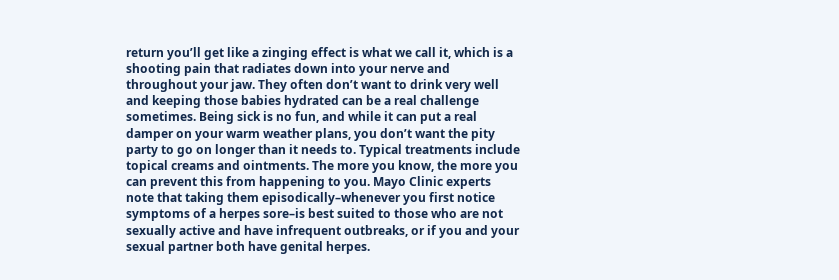return you’ll get like a zinging effect is what we call it, which is a shooting pain that radiates down into your nerve and throughout your jaw. They often don’t want to drink very well and keeping those babies hydrated can be a real challenge sometimes. Being sick is no fun, and while it can put a real damper on your warm weather plans, you don’t want the pity party to go on longer than it needs to. Typical treatments include topical creams and ointments. The more you know, the more you can prevent this from happening to you. Mayo Clinic experts note that taking them episodically–whenever you first notice symptoms of a herpes sore–is best suited to those who are not sexually active and have infrequent outbreaks, or if you and your sexual partner both have genital herpes.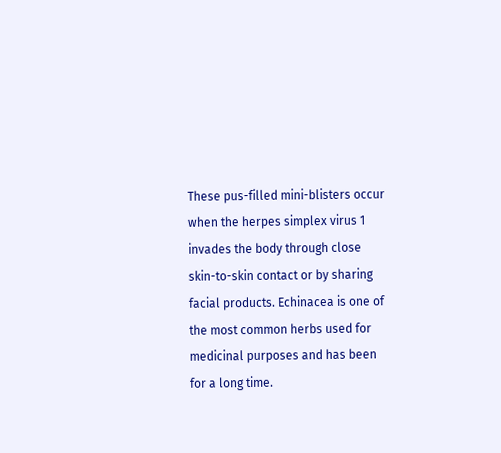These pus-filled mini-blisters occur when the herpes simplex virus 1 invades the body through close skin-to-skin contact or by sharing facial products. Echinacea is one of the most common herbs used for medicinal purposes and has been for a long time.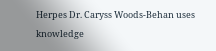Herpes Dr. Caryss Woods-Behan uses knowledge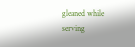gleaned while serving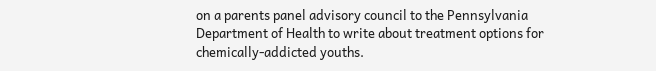on a parents panel advisory council to the Pennsylvania Department of Health to write about treatment options for chemically-addicted youths.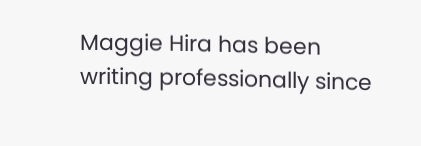Maggie Hira has been writing professionally since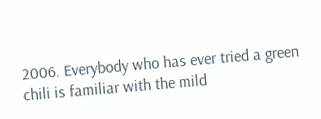2006. Everybody who has ever tried a green chili is familiar with the mild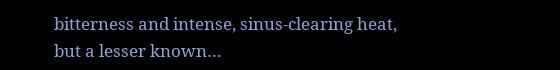bitterness and intense, sinus-clearing heat, but a lesser known…